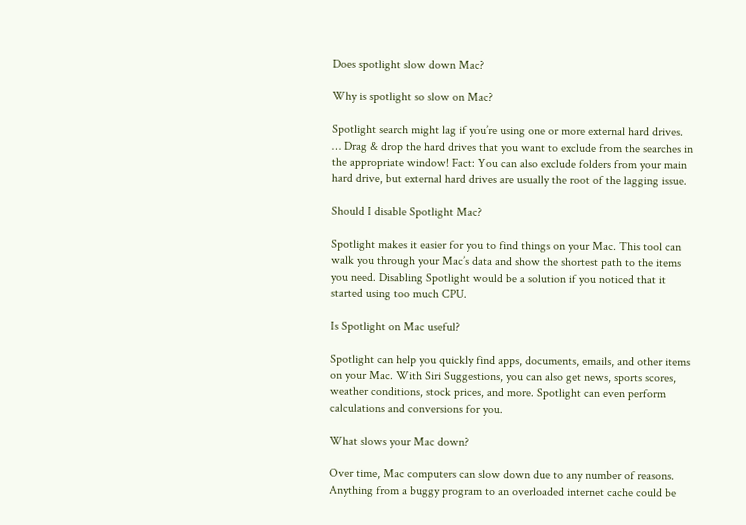Does spotlight slow down Mac?

Why is spotlight so slow on Mac?

Spotlight search might lag if you’re using one or more external hard drives. … Drag & drop the hard drives that you want to exclude from the searches in the appropriate window! Fact: You can also exclude folders from your main hard drive, but external hard drives are usually the root of the lagging issue.

Should I disable Spotlight Mac?

Spotlight makes it easier for you to find things on your Mac. This tool can walk you through your Mac’s data and show the shortest path to the items you need. Disabling Spotlight would be a solution if you noticed that it started using too much CPU.

Is Spotlight on Mac useful?

Spotlight can help you quickly find apps, documents, emails, and other items on your Mac. With Siri Suggestions, you can also get news, sports scores, weather conditions, stock prices, and more. Spotlight can even perform calculations and conversions for you.

What slows your Mac down?

Over time, Mac computers can slow down due to any number of reasons. Anything from a buggy program to an overloaded internet cache could be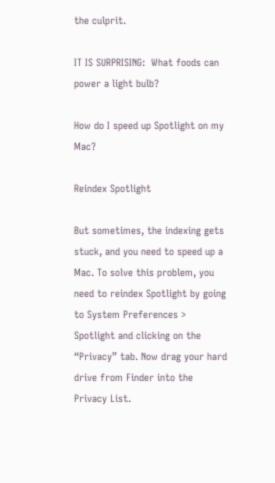the culprit.

IT IS SURPRISING:  What foods can power a light bulb?

How do I speed up Spotlight on my Mac?

Reindex Spotlight

But sometimes, the indexing gets stuck, and you need to speed up a Mac. To solve this problem, you need to reindex Spotlight by going to System Preferences > Spotlight and clicking on the “Privacy” tab. Now drag your hard drive from Finder into the Privacy List.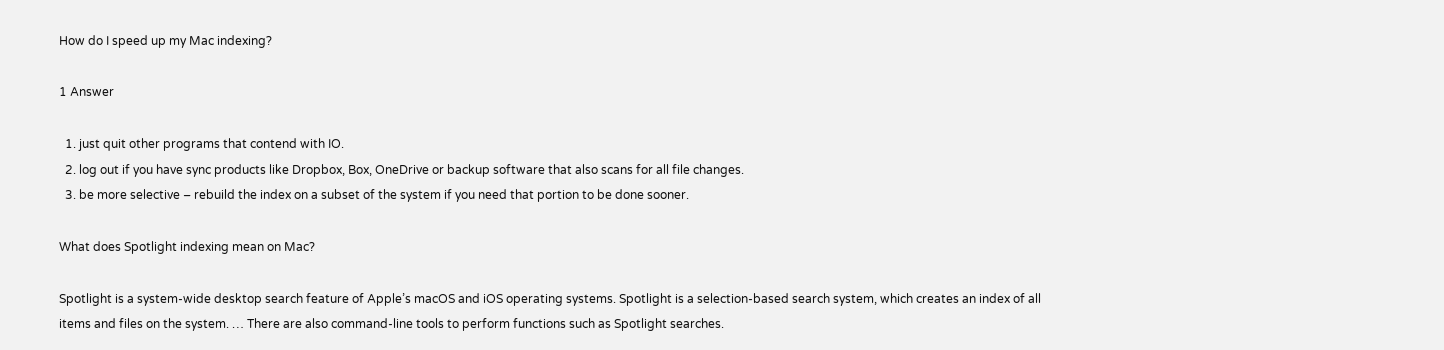How do I speed up my Mac indexing?

1 Answer

  1. just quit other programs that contend with IO.
  2. log out if you have sync products like Dropbox, Box, OneDrive or backup software that also scans for all file changes.
  3. be more selective – rebuild the index on a subset of the system if you need that portion to be done sooner.

What does Spotlight indexing mean on Mac?

Spotlight is a system-wide desktop search feature of Apple’s macOS and iOS operating systems. Spotlight is a selection-based search system, which creates an index of all items and files on the system. … There are also command-line tools to perform functions such as Spotlight searches.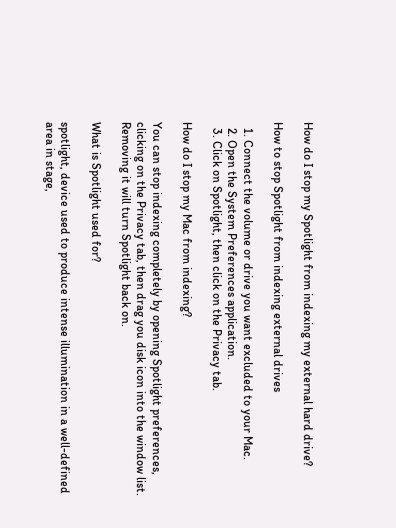How do I stop my Spotlight from indexing my external hard drive?

How to stop Spotlight from indexing external drives

  1. Connect the volume or drive you want excluded to your Mac.
  2. Open the System Preferences application.
  3. Click on Spotlight, then click on the Privacy tab.

How do I stop my Mac from indexing?

You can stop indexing completely by opening Spotlight preferences, clicking on the Privacy tab, then drag you disk icon into the window list. Removing it will turn Spotlight back on.

What is Spotlight used for?

spotlight, device used to produce intense illumination in a well-defined area in stage,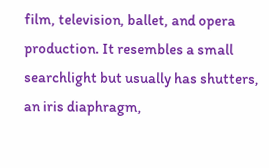film, television, ballet, and opera production. It resembles a small searchlight but usually has shutters, an iris diaphragm,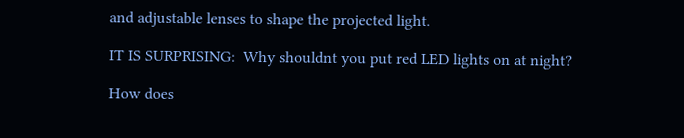and adjustable lenses to shape the projected light.

IT IS SURPRISING:  Why shouldnt you put red LED lights on at night?

How does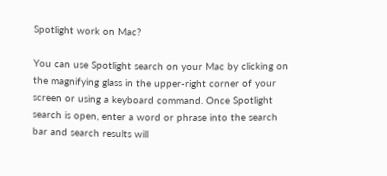Spotlight work on Mac?

You can use Spotlight search on your Mac by clicking on the magnifying glass in the upper-right corner of your screen or using a keyboard command. Once Spotlight search is open, enter a word or phrase into the search bar and search results will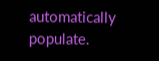automatically populate.